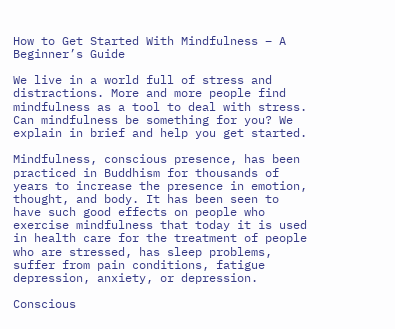How to Get Started With Mindfulness – A Beginner’s Guide

We live in a world full of stress and distractions. More and more people find mindfulness as a tool to deal with stress. Can mindfulness be something for you? We explain in brief and help you get started.

Mindfulness, conscious presence, has been practiced in Buddhism for thousands of years to increase the presence in emotion, thought, and body. It has been seen to have such good effects on people who exercise mindfulness that today it is used in health care for the treatment of people who are stressed, has sleep problems, suffer from pain conditions, fatigue depression, anxiety, or depression.

Conscious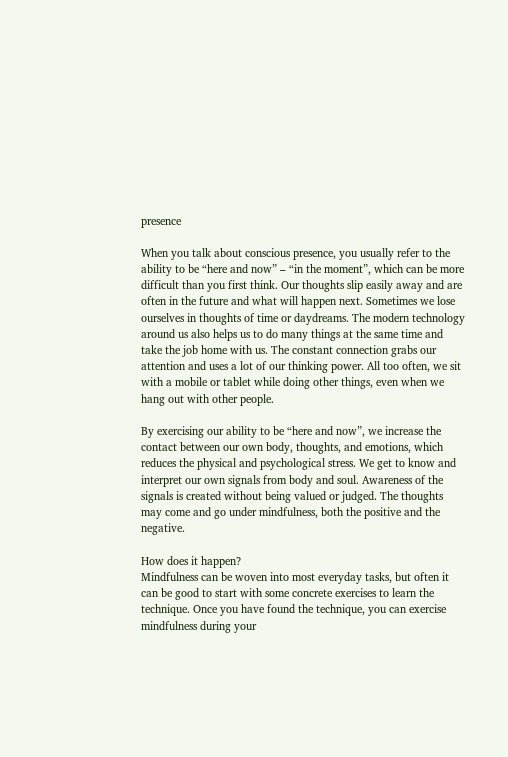presence

When you talk about conscious presence, you usually refer to the ability to be “here and now” – “in the moment”, which can be more difficult than you first think. Our thoughts slip easily away and are often in the future and what will happen next. Sometimes we lose ourselves in thoughts of time or daydreams. The modern technology around us also helps us to do many things at the same time and take the job home with us. The constant connection grabs our attention and uses a lot of our thinking power. All too often, we sit with a mobile or tablet while doing other things, even when we hang out with other people.

By exercising our ability to be “here and now”, we increase the contact between our own body, thoughts, and emotions, which reduces the physical and psychological stress. We get to know and interpret our own signals from body and soul. Awareness of the signals is created without being valued or judged. The thoughts may come and go under mindfulness, both the positive and the negative.

How does it happen?
Mindfulness can be woven into most everyday tasks, but often it can be good to start with some concrete exercises to learn the technique. Once you have found the technique, you can exercise mindfulness during your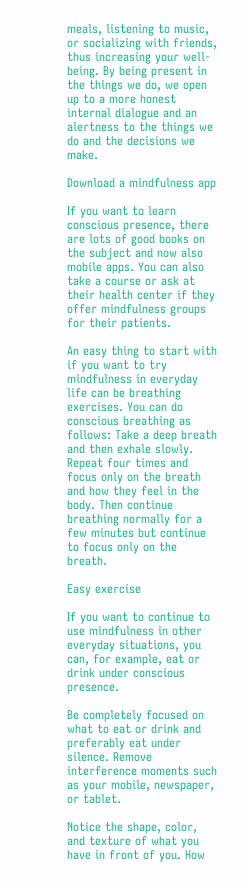meals, listening to music, or socializing with friends, thus increasing your well-being. By being present in the things we do, we open up to a more honest internal dialogue and an alertness to the things we do and the decisions we make.

Download a mindfulness app

If you want to learn conscious presence, there are lots of good books on the subject and now also mobile apps. You can also take a course or ask at their health center if they offer mindfulness groups for their patients.

An easy thing to start with if you want to try mindfulness in everyday life can be breathing exercises. You can do conscious breathing as follows: Take a deep breath and then exhale slowly. Repeat four times and focus only on the breath and how they feel in the body. Then continue breathing normally for a few minutes but continue to focus only on the breath.

Easy exercise

If you want to continue to use mindfulness in other everyday situations, you can, for example, eat or drink under conscious presence.

Be completely focused on what to eat or drink and preferably eat under silence. Remove interference moments such as your mobile, newspaper, or tablet.

Notice the shape, color, and texture of what you have in front of you. How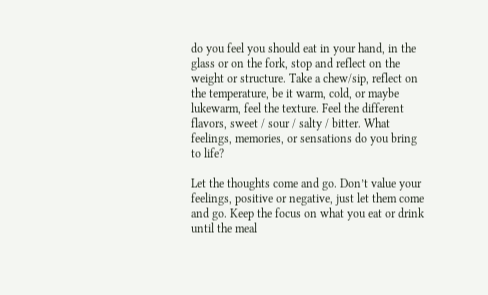do you feel you should eat in your hand, in the glass or on the fork, stop and reflect on the weight or structure. Take a chew/sip, reflect on the temperature, be it warm, cold, or maybe lukewarm, feel the texture. Feel the different flavors, sweet / sour / salty / bitter. What feelings, memories, or sensations do you bring to life?

Let the thoughts come and go. Don’t value your feelings, positive or negative, just let them come and go. Keep the focus on what you eat or drink until the meal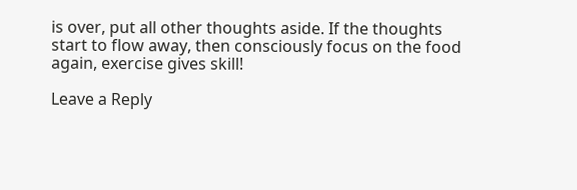is over, put all other thoughts aside. If the thoughts start to flow away, then consciously focus on the food again, exercise gives skill!

Leave a Reply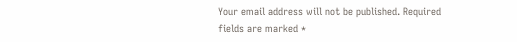Your email address will not be published. Required fields are marked *